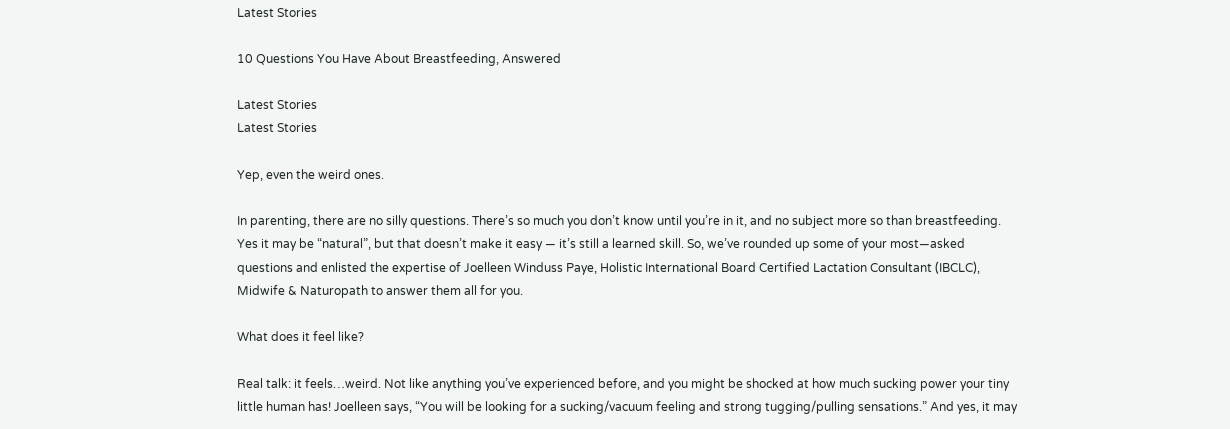Latest Stories

10 Questions You Have About Breastfeeding, Answered

Latest Stories
Latest Stories

Yep, even the weird ones.

In parenting, there are no silly questions. There’s so much you don’t know until you’re in it, and no subject more so than breastfeeding. Yes it may be “natural”, but that doesn’t make it easy — it’s still a learned skill. So, we’ve rounded up some of your most—asked questions and enlisted the expertise of Joelleen Winduss Paye, Holistic International Board Certified Lactation Consultant (IBCLC), Midwife & Naturopath to answer them all for you.

What does it feel like?

Real talk: it feels…weird. Not like anything you’ve experienced before, and you might be shocked at how much sucking power your tiny little human has! Joelleen says, “You will be looking for a sucking/vacuum feeling and strong tugging/pulling sensations.” And yes, it may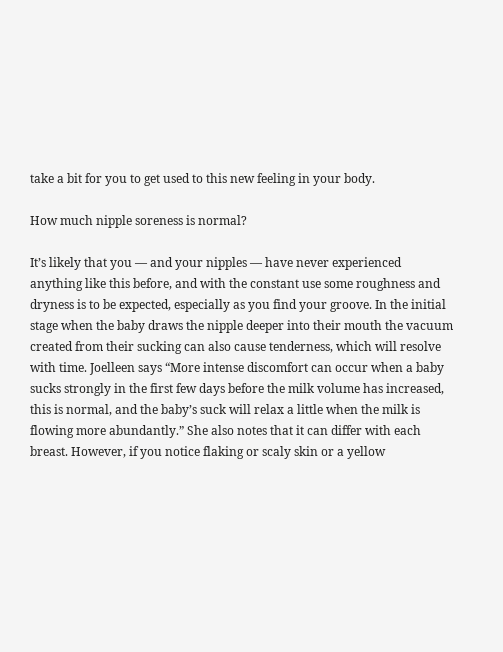take a bit for you to get used to this new feeling in your body.

How much nipple soreness is normal?

It’s likely that you — and your nipples — have never experienced anything like this before, and with the constant use some roughness and dryness is to be expected, especially as you find your groove. In the initial stage when the baby draws the nipple deeper into their mouth the vacuum created from their sucking can also cause tenderness, which will resolve with time. Joelleen says “More intense discomfort can occur when a baby sucks strongly in the first few days before the milk volume has increased, this is normal, and the baby’s suck will relax a little when the milk is flowing more abundantly.” She also notes that it can differ with each breast. However, if you notice flaking or scaly skin or a yellow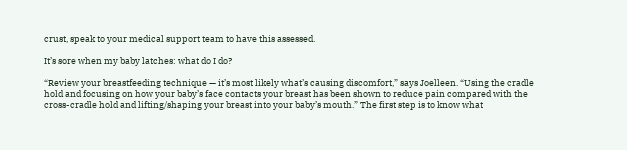crust, speak to your medical support team to have this assessed.

It’s sore when my baby latches: what do I do?

“Review your breastfeeding technique — it’s most likely what’s causing discomfort,” says Joelleen. “Using the cradle hold and focusing on how your baby’s face contacts your breast has been shown to reduce pain compared with the cross-cradle hold and lifting/shaping your breast into your baby’s mouth.” The first step is to know what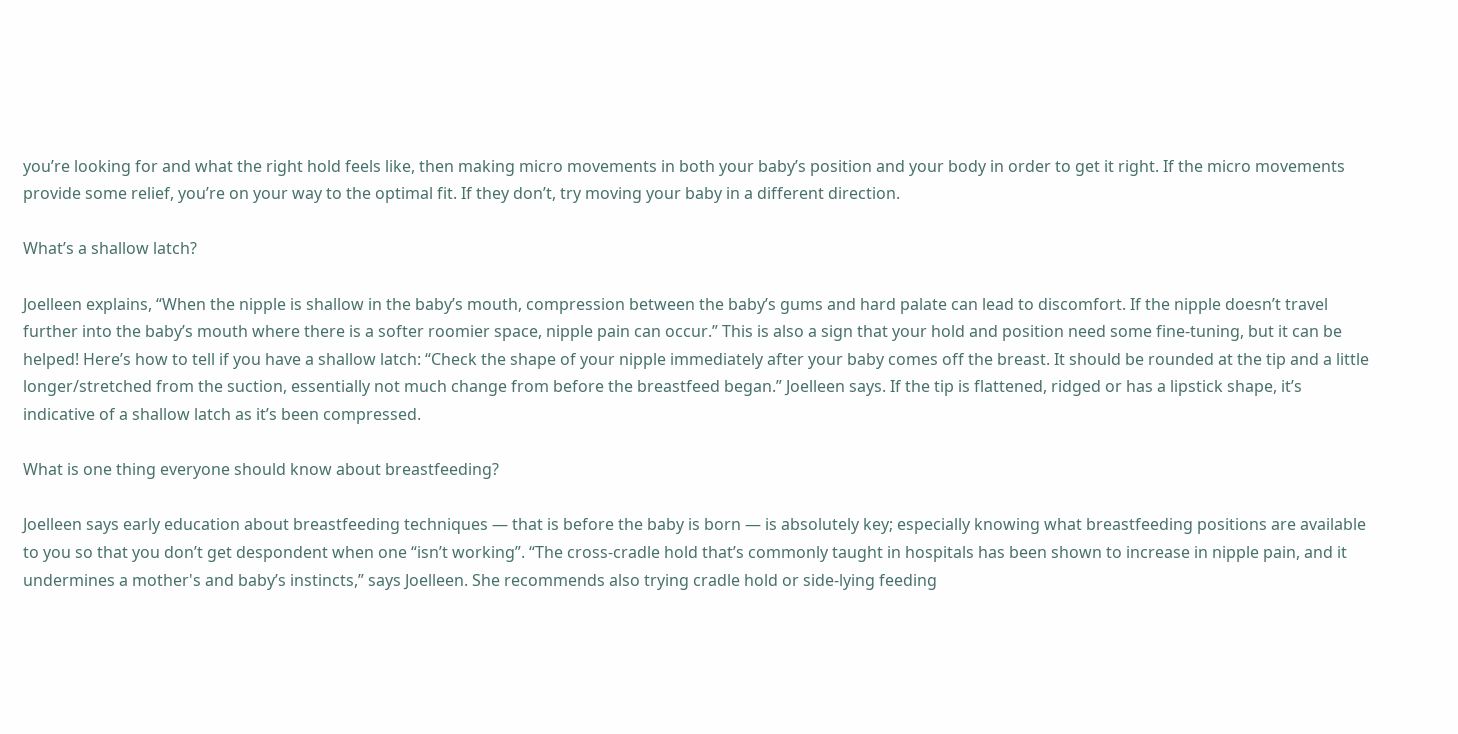you’re looking for and what the right hold feels like, then making micro movements in both your baby’s position and your body in order to get it right. If the micro movements provide some relief, you’re on your way to the optimal fit. If they don’t, try moving your baby in a different direction.

What’s a shallow latch?

Joelleen explains, “When the nipple is shallow in the baby’s mouth, compression between the baby’s gums and hard palate can lead to discomfort. If the nipple doesn’t travel further into the baby’s mouth where there is a softer roomier space, nipple pain can occur.” This is also a sign that your hold and position need some fine-tuning, but it can be helped! Here’s how to tell if you have a shallow latch: “Check the shape of your nipple immediately after your baby comes off the breast. It should be rounded at the tip and a little longer/stretched from the suction, essentially not much change from before the breastfeed began.” Joelleen says. If the tip is flattened, ridged or has a lipstick shape, it’s indicative of a shallow latch as it’s been compressed.

What is one thing everyone should know about breastfeeding?

Joelleen says early education about breastfeeding techniques — that is before the baby is born — is absolutely key; especially knowing what breastfeeding positions are available to you so that you don’t get despondent when one “isn’t working”. “The cross-cradle hold that’s commonly taught in hospitals has been shown to increase in nipple pain, and it undermines a mother's and baby’s instincts,” says Joelleen. She recommends also trying cradle hold or side-lying feeding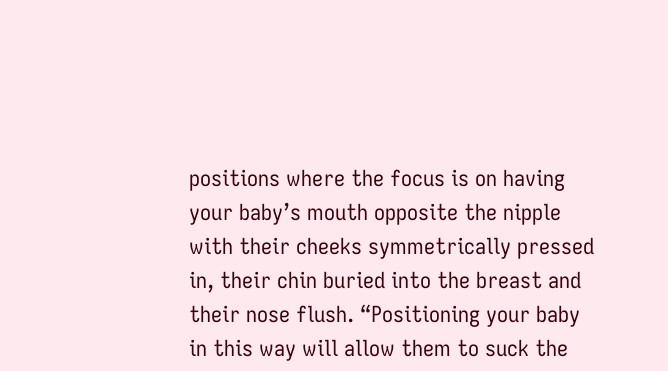positions where the focus is on having your baby’s mouth opposite the nipple with their cheeks symmetrically pressed in, their chin buried into the breast and their nose flush. “Positioning your baby in this way will allow them to suck the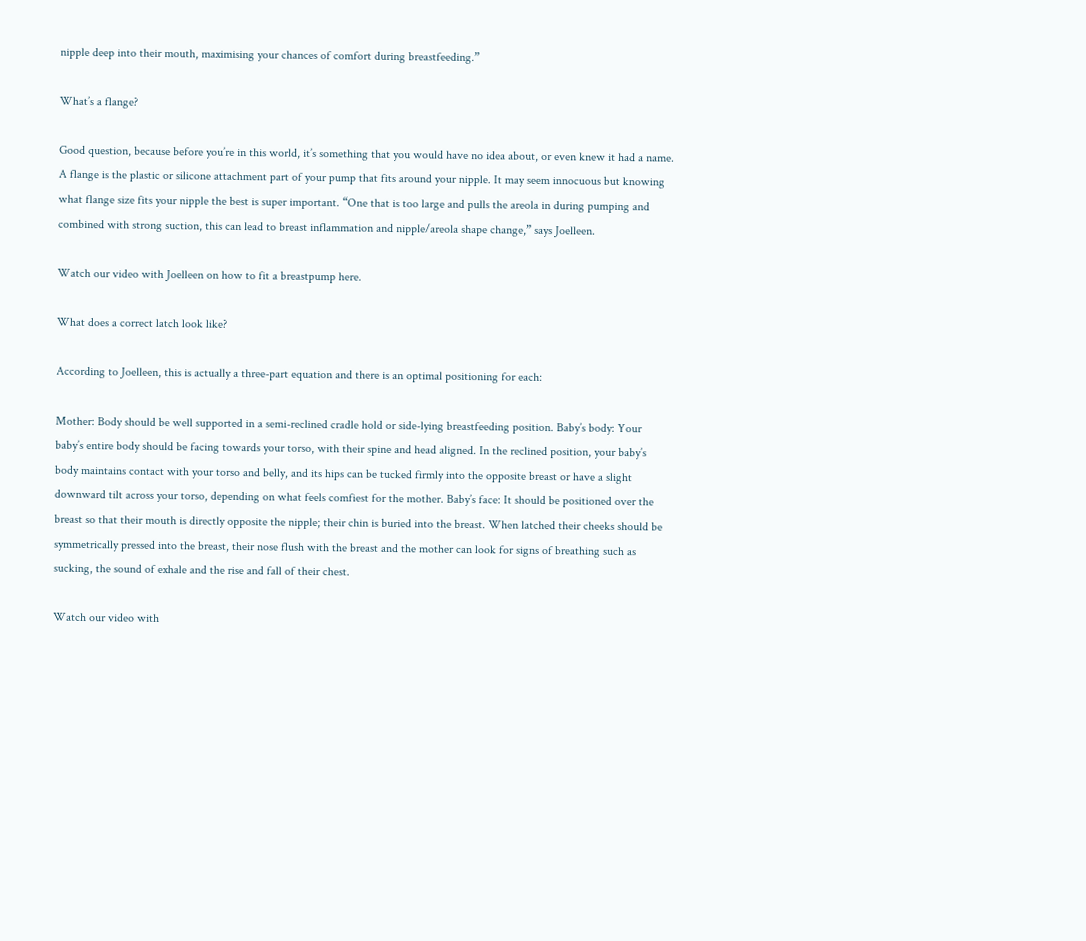nipple deep into their mouth, maximising your chances of comfort during breastfeeding.”

What’s a flange?

Good question, because before you’re in this world, it’s something that you would have no idea about, or even knew it had a name. A flange is the plastic or silicone attachment part of your pump that fits around your nipple. It may seem innocuous but knowing what flange size fits your nipple the best is super important. “One that is too large and pulls the areola in during pumping and combined with strong suction, this can lead to breast inflammation and nipple/areola shape change,” says Joelleen.

Watch our video with Joelleen on how to fit a breastpump here.

What does a correct latch look like?

According to Joelleen, this is actually a three-part equation and there is an optimal positioning for each:

Mother: Body should be well supported in a semi-reclined cradle hold or side-lying breastfeeding position. Baby’s body: Your baby’s entire body should be facing towards your torso, with their spine and head aligned. In the reclined position, your baby’s body maintains contact with your torso and belly, and its hips can be tucked firmly into the opposite breast or have a slight downward tilt across your torso, depending on what feels comfiest for the mother. Baby’s face: It should be positioned over the breast so that their mouth is directly opposite the nipple; their chin is buried into the breast. When latched their cheeks should be symmetrically pressed into the breast, their nose flush with the breast and the mother can look for signs of breathing such as sucking, the sound of exhale and the rise and fall of their chest.

Watch our video with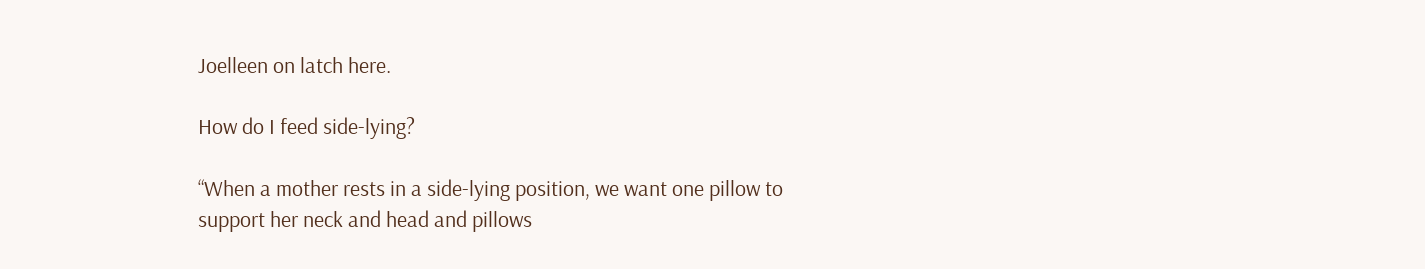Joelleen on latch here.

How do I feed side-lying?

“When a mother rests in a side-lying position, we want one pillow to support her neck and head and pillows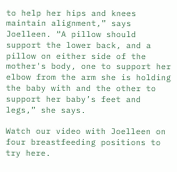to help her hips and knees maintain alignment,” says Joelleen. “A pillow should support the lower back, and a pillow on either side of the mother's body, one to support her elbow from the arm she is holding the baby with and the other to support her baby’s feet and legs,” she says.

Watch our video with Joelleen on four breastfeeding positions to try here.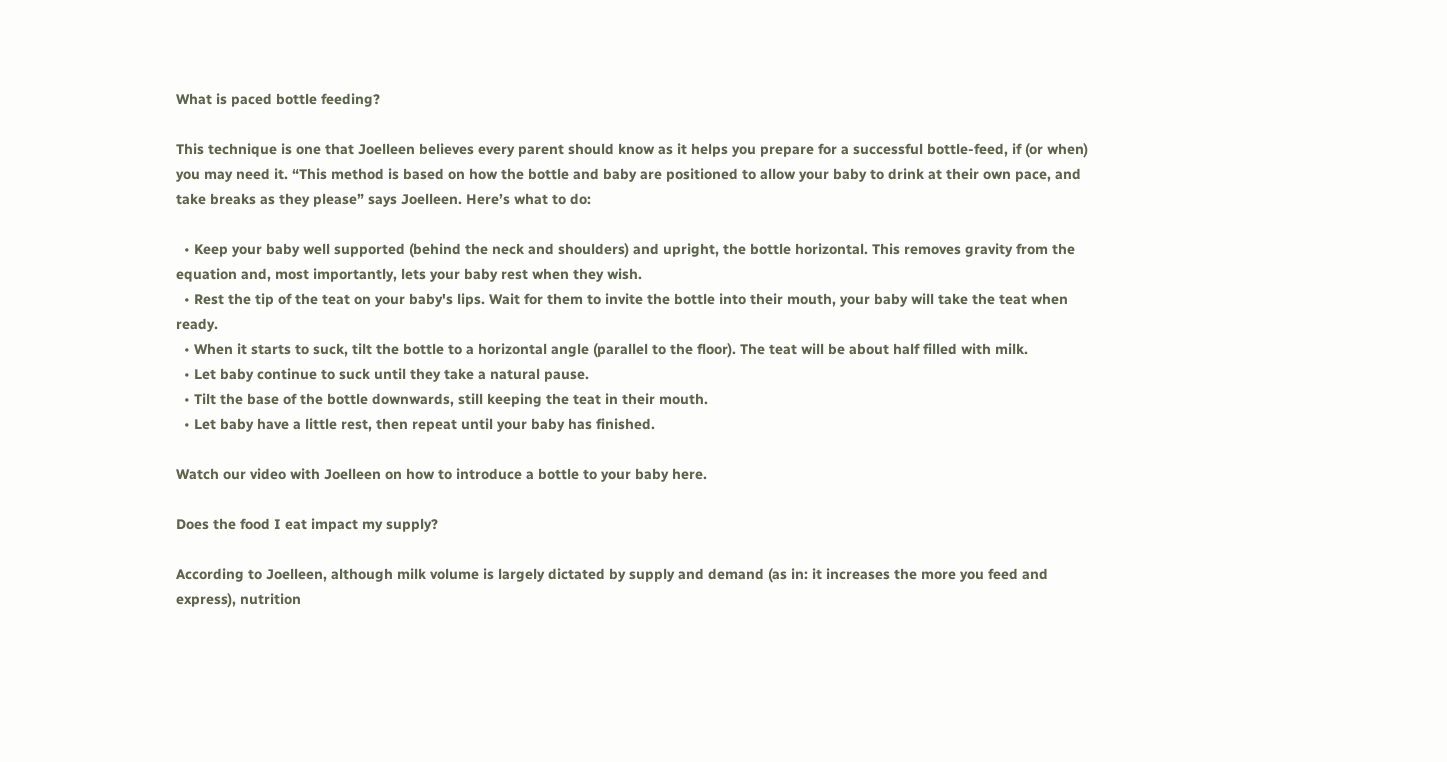What is paced bottle feeding?

This technique is one that Joelleen believes every parent should know as it helps you prepare for a successful bottle-feed, if (or when) you may need it. “This method is based on how the bottle and baby are positioned to allow your baby to drink at their own pace, and take breaks as they please” says Joelleen. Here’s what to do:

  • Keep your baby well supported (behind the neck and shoulders) and upright, the bottle horizontal. This removes gravity from the equation and, most importantly, lets your baby rest when they wish.
  • Rest the tip of the teat on your baby's lips. Wait for them to invite the bottle into their mouth, your baby will take the teat when ready.
  • When it starts to suck, tilt the bottle to a horizontal angle (parallel to the floor). The teat will be about half filled with milk.
  • Let baby continue to suck until they take a natural pause.
  • Tilt the base of the bottle downwards, still keeping the teat in their mouth.
  • Let baby have a little rest, then repeat until your baby has finished.

Watch our video with Joelleen on how to introduce a bottle to your baby here.

Does the food I eat impact my supply?

According to Joelleen, although milk volume is largely dictated by supply and demand (as in: it increases the more you feed and express), nutrition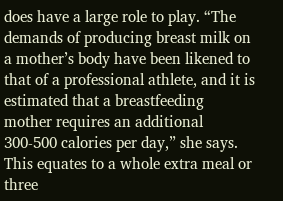does have a large role to play. “The demands of producing breast milk on a mother’s body have been likened to that of a professional athlete, and it is estimated that a breastfeeding mother requires an additional 300-500 calories per day,” she says. This equates to a whole extra meal or three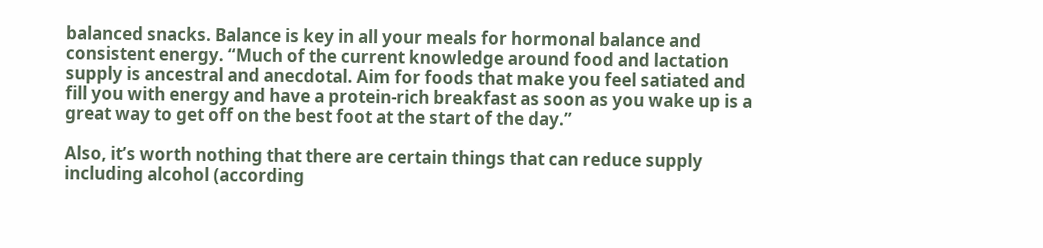balanced snacks. Balance is key in all your meals for hormonal balance and consistent energy. “Much of the current knowledge around food and lactation supply is ancestral and anecdotal. Aim for foods that make you feel satiated and fill you with energy and have a protein-rich breakfast as soon as you wake up is a great way to get off on the best foot at the start of the day.”

Also, it’s worth nothing that there are certain things that can reduce supply including alcohol (according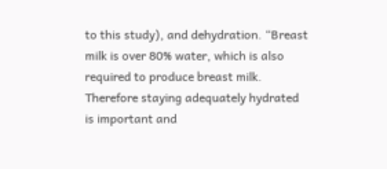to this study), and dehydration. “Breast milk is over 80% water, which is also required to produce breast milk. Therefore staying adequately hydrated is important and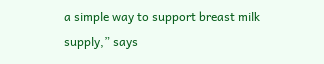a simple way to support breast milk supply,” says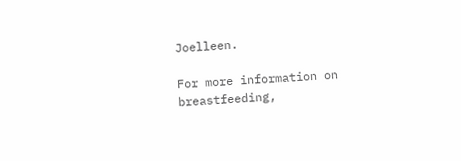Joelleen.

For more information on breastfeeding,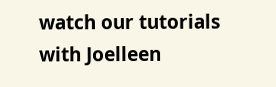watch our tutorials with Joelleen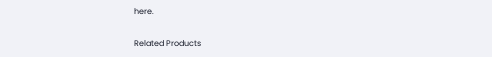here.

Related Products